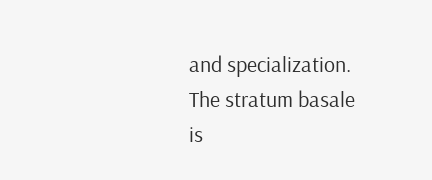and specialization. The stratum basale is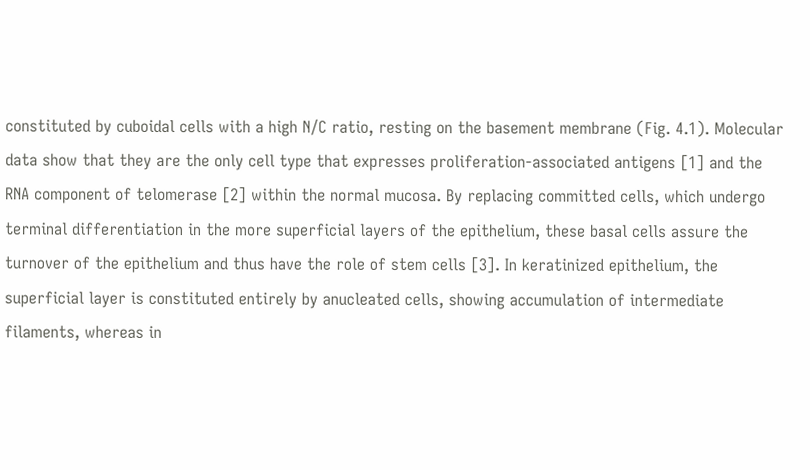constituted by cuboidal cells with a high N/C ratio, resting on the basement membrane (Fig. 4.1). Molecular data show that they are the only cell type that expresses proliferation-associated antigens [1] and the RNA component of telomerase [2] within the normal mucosa. By replacing committed cells, which undergo terminal differentiation in the more superficial layers of the epithelium, these basal cells assure the turnover of the epithelium and thus have the role of stem cells [3]. In keratinized epithelium, the superficial layer is constituted entirely by anucleated cells, showing accumulation of intermediate filaments, whereas in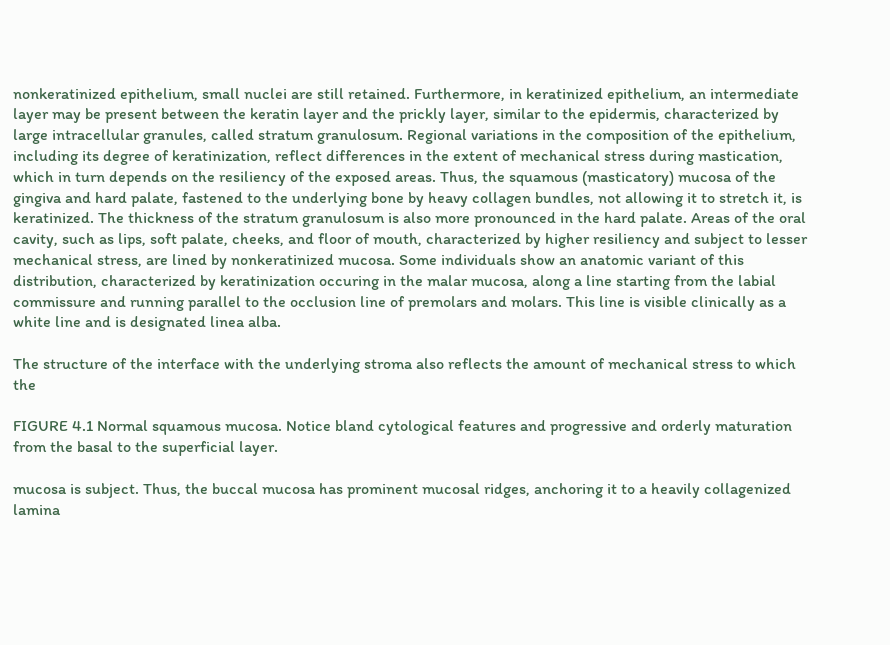nonkeratinized epithelium, small nuclei are still retained. Furthermore, in keratinized epithelium, an intermediate layer may be present between the keratin layer and the prickly layer, similar to the epidermis, characterized by large intracellular granules, called stratum granulosum. Regional variations in the composition of the epithelium, including its degree of keratinization, reflect differences in the extent of mechanical stress during mastication, which in turn depends on the resiliency of the exposed areas. Thus, the squamous (masticatory) mucosa of the gingiva and hard palate, fastened to the underlying bone by heavy collagen bundles, not allowing it to stretch it, is keratinized. The thickness of the stratum granulosum is also more pronounced in the hard palate. Areas of the oral cavity, such as lips, soft palate, cheeks, and floor of mouth, characterized by higher resiliency and subject to lesser mechanical stress, are lined by nonkeratinized mucosa. Some individuals show an anatomic variant of this distribution, characterized by keratinization occuring in the malar mucosa, along a line starting from the labial commissure and running parallel to the occlusion line of premolars and molars. This line is visible clinically as a white line and is designated linea alba.

The structure of the interface with the underlying stroma also reflects the amount of mechanical stress to which the

FIGURE 4.1 Normal squamous mucosa. Notice bland cytological features and progressive and orderly maturation from the basal to the superficial layer.

mucosa is subject. Thus, the buccal mucosa has prominent mucosal ridges, anchoring it to a heavily collagenized lamina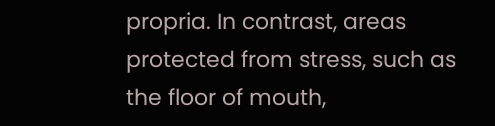propria. In contrast, areas protected from stress, such as the floor of mouth,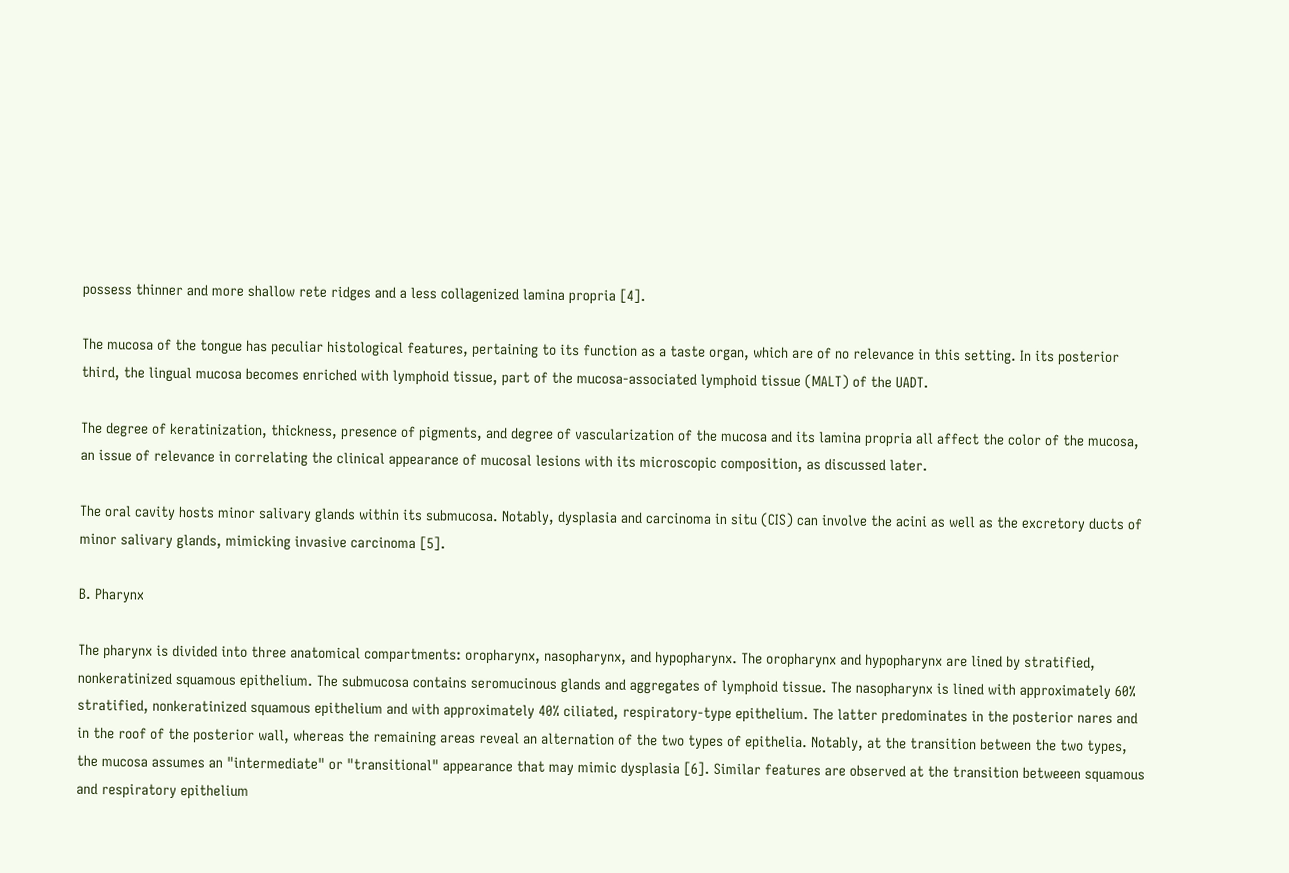possess thinner and more shallow rete ridges and a less collagenized lamina propria [4].

The mucosa of the tongue has peculiar histological features, pertaining to its function as a taste organ, which are of no relevance in this setting. In its posterior third, the lingual mucosa becomes enriched with lymphoid tissue, part of the mucosa-associated lymphoid tissue (MALT) of the UADT.

The degree of keratinization, thickness, presence of pigments, and degree of vascularization of the mucosa and its lamina propria all affect the color of the mucosa, an issue of relevance in correlating the clinical appearance of mucosal lesions with its microscopic composition, as discussed later.

The oral cavity hosts minor salivary glands within its submucosa. Notably, dysplasia and carcinoma in situ (CIS) can involve the acini as well as the excretory ducts of minor salivary glands, mimicking invasive carcinoma [5].

B. Pharynx

The pharynx is divided into three anatomical compartments: oropharynx, nasopharynx, and hypopharynx. The oropharynx and hypopharynx are lined by stratified, nonkeratinized squamous epithelium. The submucosa contains seromucinous glands and aggregates of lymphoid tissue. The nasopharynx is lined with approximately 60% stratified, nonkeratinized squamous epithelium and with approximately 40% ciliated, respiratory-type epithelium. The latter predominates in the posterior nares and in the roof of the posterior wall, whereas the remaining areas reveal an alternation of the two types of epithelia. Notably, at the transition between the two types, the mucosa assumes an "intermediate" or "transitional" appearance that may mimic dysplasia [6]. Similar features are observed at the transition betweeen squamous and respiratory epithelium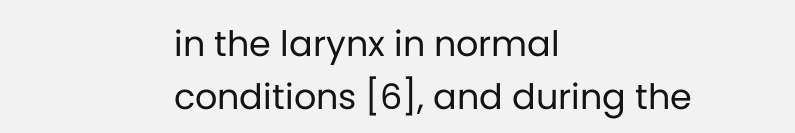in the larynx in normal conditions [6], and during the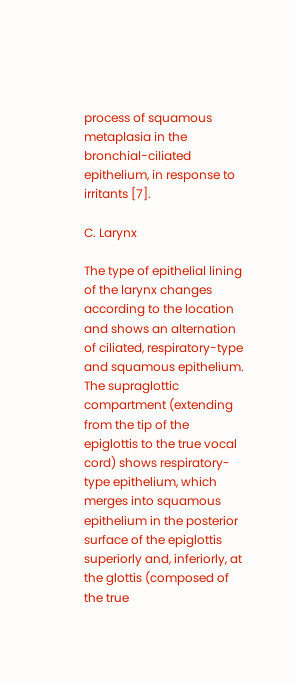process of squamous metaplasia in the bronchial-ciliated epithelium, in response to irritants [7].

C. Larynx

The type of epithelial lining of the larynx changes according to the location and shows an alternation of ciliated, respiratory-type and squamous epithelium. The supraglottic compartment (extending from the tip of the epiglottis to the true vocal cord) shows respiratory-type epithelium, which merges into squamous epithelium in the posterior surface of the epiglottis superiorly and, inferiorly, at the glottis (composed of the true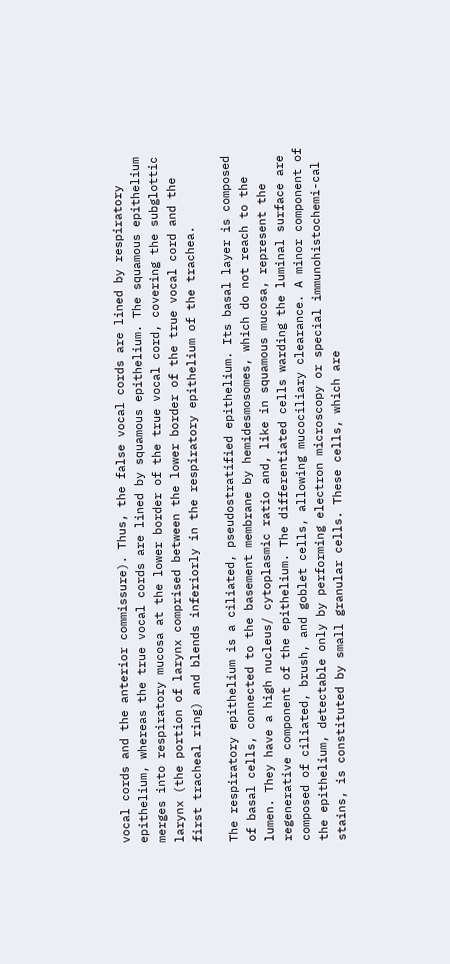vocal cords and the anterior commissure). Thus, the false vocal cords are lined by respiratory epithelium, whereas the true vocal cords are lined by squamous epithelium. The squamous epithelium merges into respiratory mucosa at the lower border of the true vocal cord, covering the subglottic larynx (the portion of larynx comprised between the lower border of the true vocal cord and the first tracheal ring) and blends inferiorly in the respiratory epithelium of the trachea.

The respiratory epithelium is a ciliated, pseudostratified epithelium. Its basal layer is composed of basal cells, connected to the basement membrane by hemidesmosomes, which do not reach to the lumen. They have a high nucleus/ cytoplasmic ratio and, like in squamous mucosa, represent the regenerative component of the epithelium. The differentiated cells warding the luminal surface are composed of ciliated, brush, and goblet cells, allowing mucociliary clearance. A minor component of the epithelium, detectable only by performing electron microscopy or special immunohistochemi-cal stains, is constituted by small granular cells. These cells, which are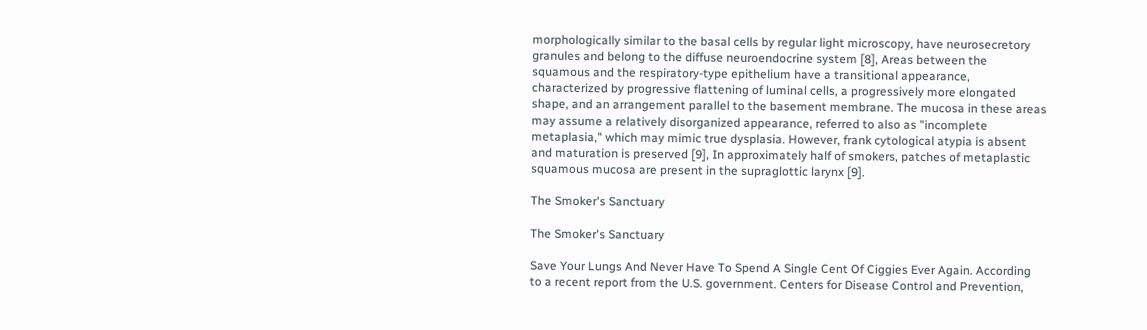morphologically similar to the basal cells by regular light microscopy, have neurosecretory granules and belong to the diffuse neuroendocrine system [8], Areas between the squamous and the respiratory-type epithelium have a transitional appearance, characterized by progressive flattening of luminal cells, a progressively more elongated shape, and an arrangement parallel to the basement membrane. The mucosa in these areas may assume a relatively disorganized appearance, referred to also as "incomplete metaplasia," which may mimic true dysplasia. However, frank cytological atypia is absent and maturation is preserved [9], In approximately half of smokers, patches of metaplastic squamous mucosa are present in the supraglottic larynx [9].

The Smoker's Sanctuary

The Smoker's Sanctuary

Save Your Lungs And Never Have To Spend A Single Cent Of Ciggies Ever Again. According to a recent report from the U.S. government. Centers for Disease Control and Prevention,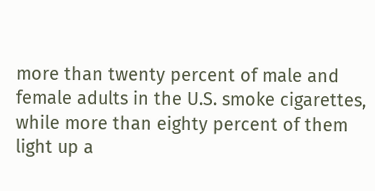more than twenty percent of male and female adults in the U.S. smoke cigarettes, while more than eighty percent of them light up a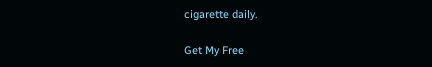cigarette daily.

Get My Free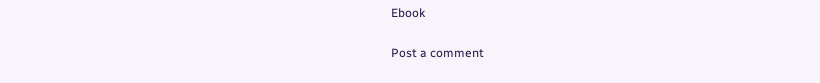Ebook

Post a comment